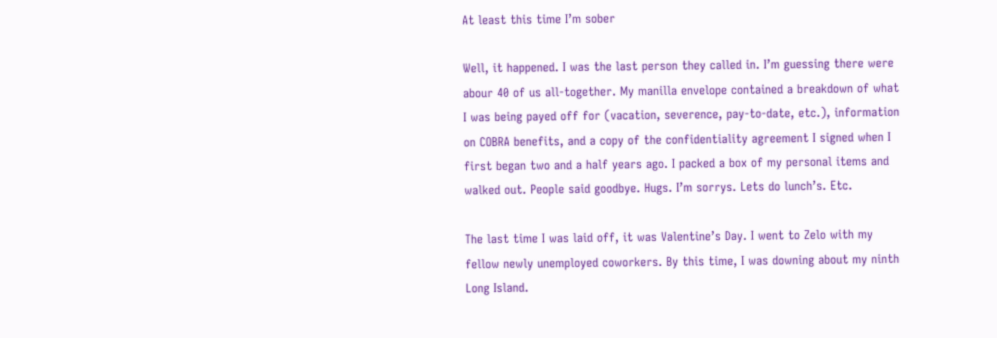At least this time I’m sober

Well, it happened. I was the last person they called in. I’m guessing there were abour 40 of us all-together. My manilla envelope contained a breakdown of what I was being payed off for (vacation, severence, pay-to-date, etc.), information on COBRA benefits, and a copy of the confidentiality agreement I signed when I first began two and a half years ago. I packed a box of my personal items and walked out. People said goodbye. Hugs. I’m sorrys. Lets do lunch’s. Etc.

The last time I was laid off, it was Valentine’s Day. I went to Zelo with my fellow newly unemployed coworkers. By this time, I was downing about my ninth Long Island.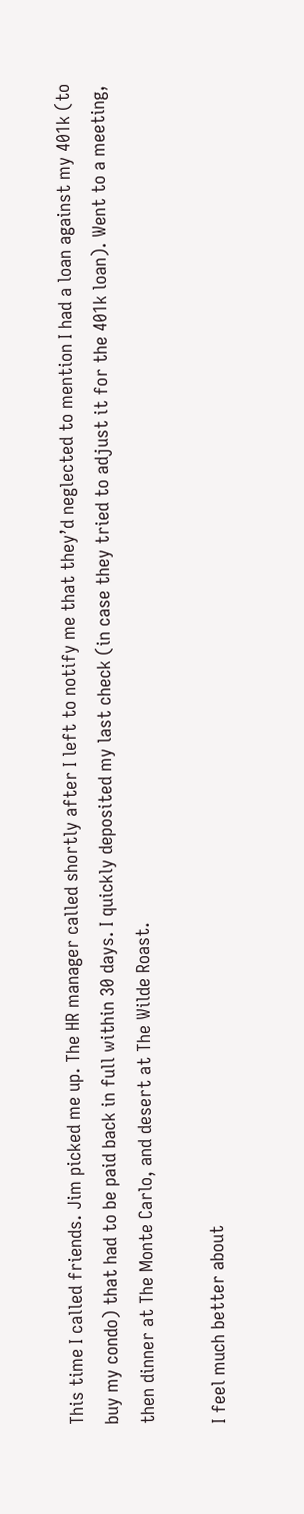This time I called friends. Jim picked me up. The HR manager called shortly after I left to notify me that they’d neglected to mention I had a loan against my 401k (to buy my condo) that had to be paid back in full within 30 days. I quickly deposited my last check (in case they tried to adjust it for the 401k loan). Went to a meeting, then dinner at The Monte Carlo, and desert at The Wilde Roast.

I feel much better about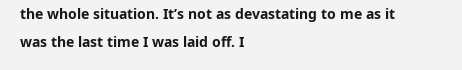the whole situation. It’s not as devastating to me as it was the last time I was laid off. I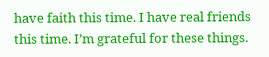have faith this time. I have real friends this time. I’m grateful for these things.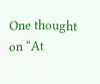One thought on “At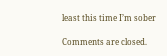least this time I’m sober

Comments are closed.